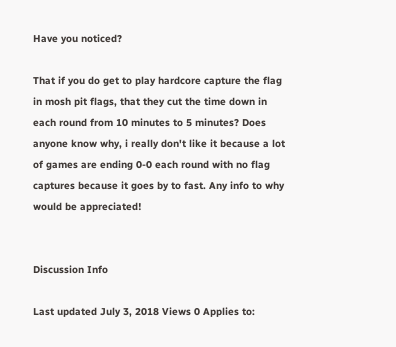Have you noticed?

That if you do get to play hardcore capture the flag in mosh pit flags, that they cut the time down in each round from 10 minutes to 5 minutes? Does anyone know why, i really don't like it because a lot of games are ending 0-0 each round with no flag captures because it goes by to fast. Any info to why would be appreciated!


Discussion Info

Last updated July 3, 2018 Views 0 Applies to: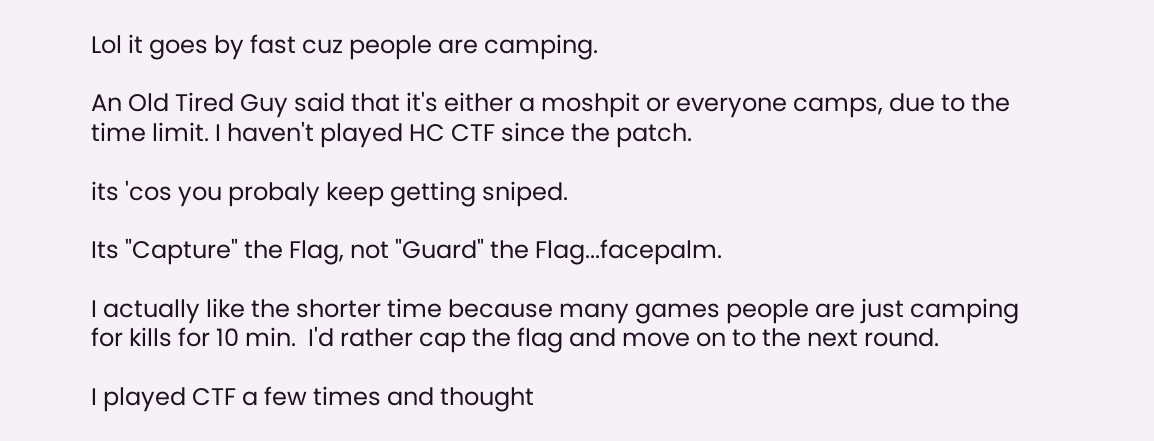Lol it goes by fast cuz people are camping.

An Old Tired Guy said that it's either a moshpit or everyone camps, due to the time limit. I haven't played HC CTF since the patch.

its 'cos you probaly keep getting sniped.

Its "Capture" the Flag, not "Guard" the Flag...facepalm.

I actually like the shorter time because many games people are just camping for kills for 10 min.  I'd rather cap the flag and move on to the next round.

I played CTF a few times and thought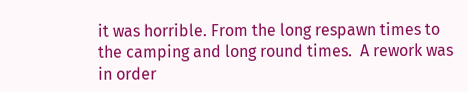it was horrible. From the long respawn times to the camping and long round times.  A rework was in order